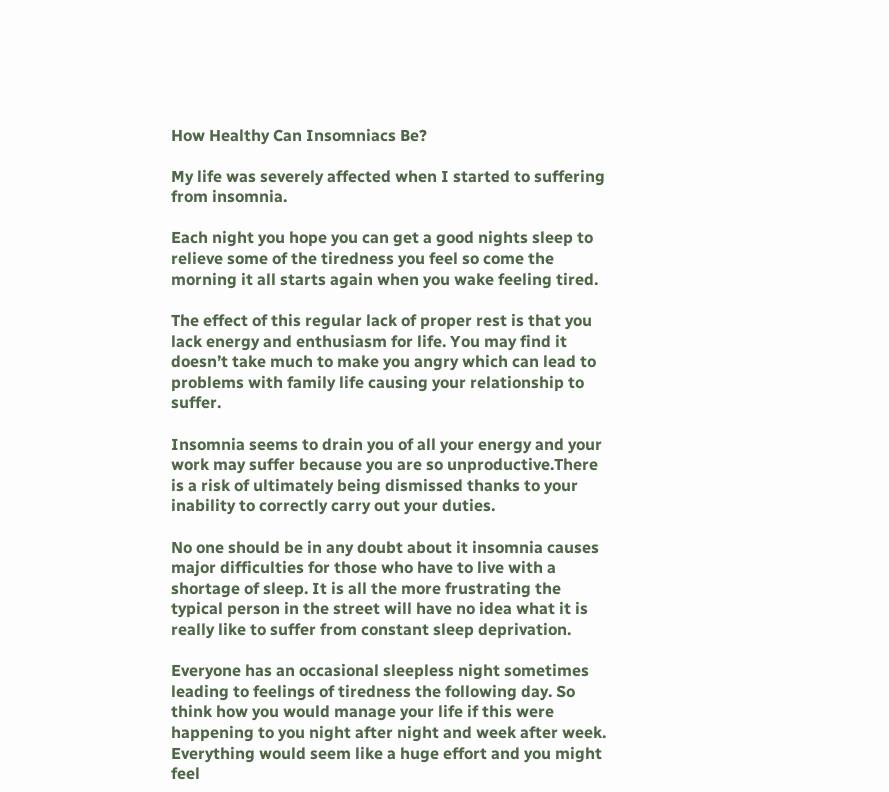How Healthy Can Insomniacs Be?

My life was severely affected when I started to suffering from insomnia.

Each night you hope you can get a good nights sleep to relieve some of the tiredness you feel so come the morning it all starts again when you wake feeling tired.

The effect of this regular lack of proper rest is that you lack energy and enthusiasm for life. You may find it doesn’t take much to make you angry which can lead to problems with family life causing your relationship to suffer.

Insomnia seems to drain you of all your energy and your work may suffer because you are so unproductive.There is a risk of ultimately being dismissed thanks to your inability to correctly carry out your duties.

No one should be in any doubt about it insomnia causes major difficulties for those who have to live with a shortage of sleep. It is all the more frustrating the typical person in the street will have no idea what it is really like to suffer from constant sleep deprivation.

Everyone has an occasional sleepless night sometimes leading to feelings of tiredness the following day. So think how you would manage your life if this were happening to you night after night and week after week. Everything would seem like a huge effort and you might feel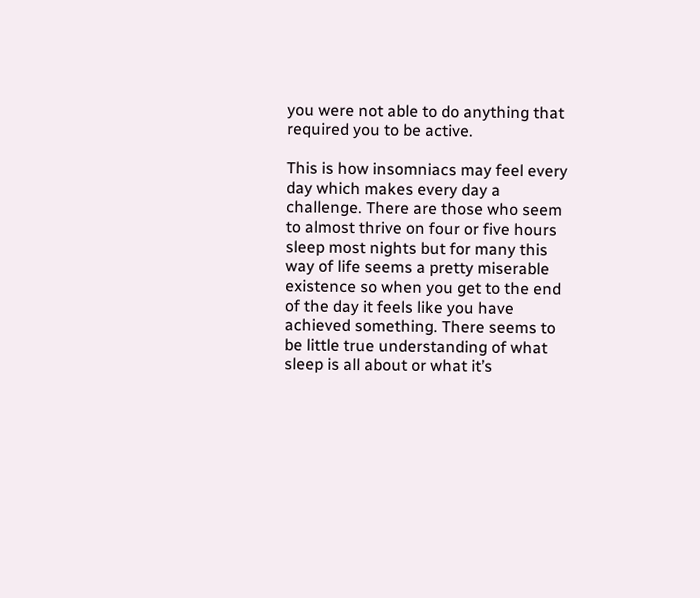you were not able to do anything that required you to be active.

This is how insomniacs may feel every day which makes every day a challenge. There are those who seem to almost thrive on four or five hours sleep most nights but for many this way of life seems a pretty miserable existence so when you get to the end of the day it feels like you have achieved something. There seems to be little true understanding of what sleep is all about or what it’s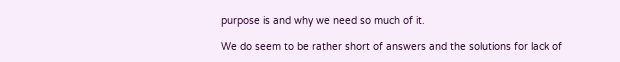purpose is and why we need so much of it.

We do seem to be rather short of answers and the solutions for lack of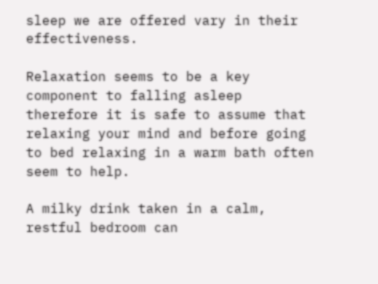sleep we are offered vary in their effectiveness.

Relaxation seems to be a key component to falling asleep therefore it is safe to assume that relaxing your mind and before going to bed relaxing in a warm bath often seem to help.

A milky drink taken in a calm, restful bedroom can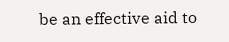be an effective aid to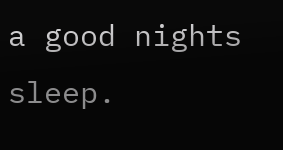a good nights sleep.